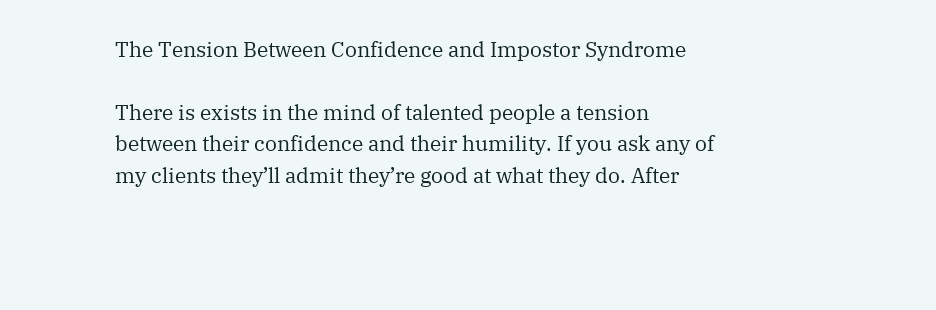The Tension Between Confidence and Impostor Syndrome

There is exists in the mind of talented people a tension between their confidence and their humility. If you ask any of my clients they’ll admit they’re good at what they do. After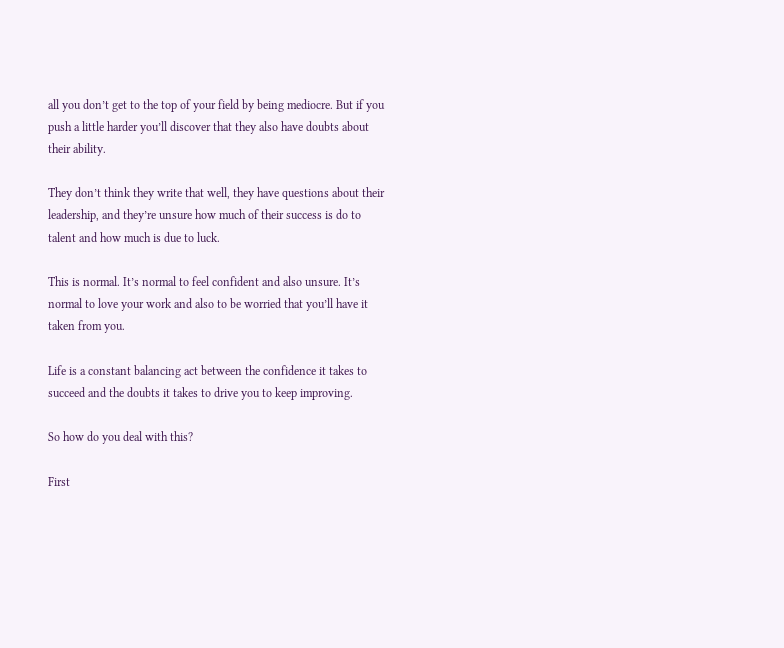all you don’t get to the top of your field by being mediocre. But if you push a little harder you’ll discover that they also have doubts about their ability.

They don’t think they write that well, they have questions about their leadership, and they’re unsure how much of their success is do to talent and how much is due to luck.

This is normal. It’s normal to feel confident and also unsure. It’s normal to love your work and also to be worried that you’ll have it taken from you.

Life is a constant balancing act between the confidence it takes to succeed and the doubts it takes to drive you to keep improving.

So how do you deal with this?

First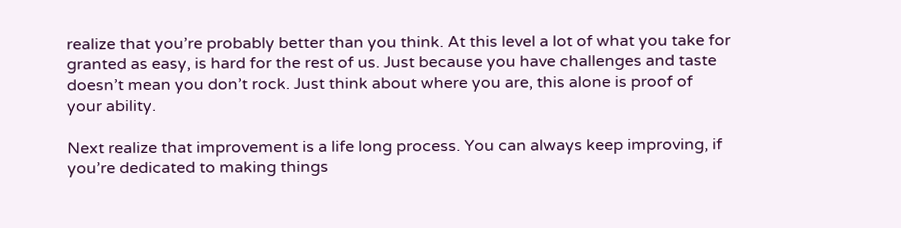realize that you’re probably better than you think. At this level a lot of what you take for granted as easy, is hard for the rest of us. Just because you have challenges and taste doesn’t mean you don’t rock. Just think about where you are, this alone is proof of your ability.

Next realize that improvement is a life long process. You can always keep improving, if you’re dedicated to making things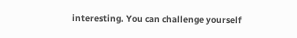interesting. You can challenge yourself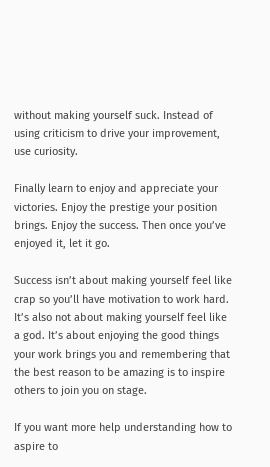without making yourself suck. Instead of using criticism to drive your improvement, use curiosity.

Finally learn to enjoy and appreciate your victories. Enjoy the prestige your position brings. Enjoy the success. Then once you’ve enjoyed it, let it go.

Success isn’t about making yourself feel like crap so you’ll have motivation to work hard. It’s also not about making yourself feel like a god. It’s about enjoying the good things your work brings you and remembering that the best reason to be amazing is to inspire others to join you on stage.

If you want more help understanding how to aspire to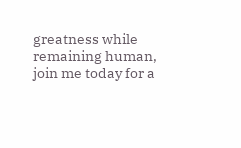greatness while remaining human, join me today for a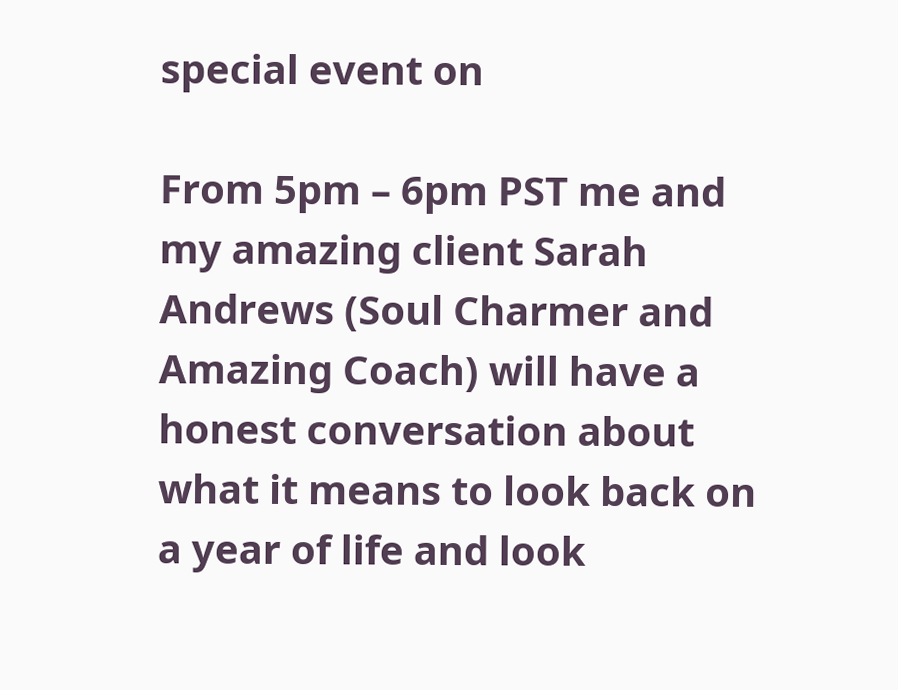special event on

From 5pm – 6pm PST me and my amazing client Sarah Andrews (Soul Charmer and Amazing Coach) will have a honest conversation about what it means to look back on a year of life and look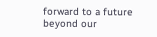forward to a future beyond our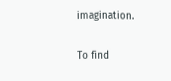imagination.

To find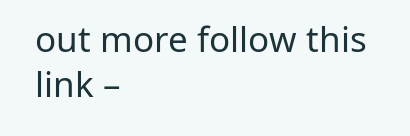out more follow this link –